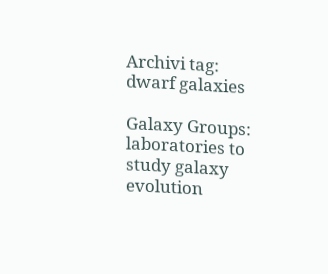Archivi tag: dwarf galaxies

Galaxy Groups: laboratories to study galaxy evolution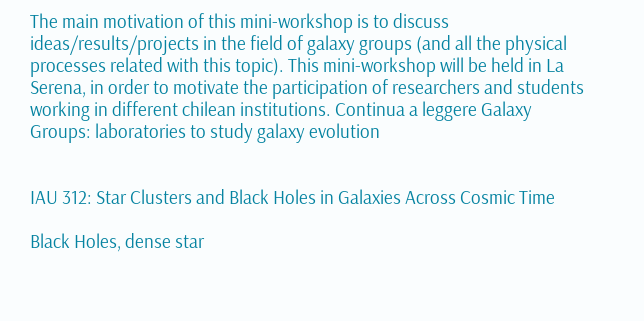The main motivation of this mini-workshop is to discuss ideas/results/projects in the field of galaxy groups (and all the physical processes related with this topic). This mini-workshop will be held in La Serena, in order to motivate the participation of researchers and students working in different chilean institutions. Continua a leggere Galaxy Groups: laboratories to study galaxy evolution


IAU 312: Star Clusters and Black Holes in Galaxies Across Cosmic Time

Black Holes, dense star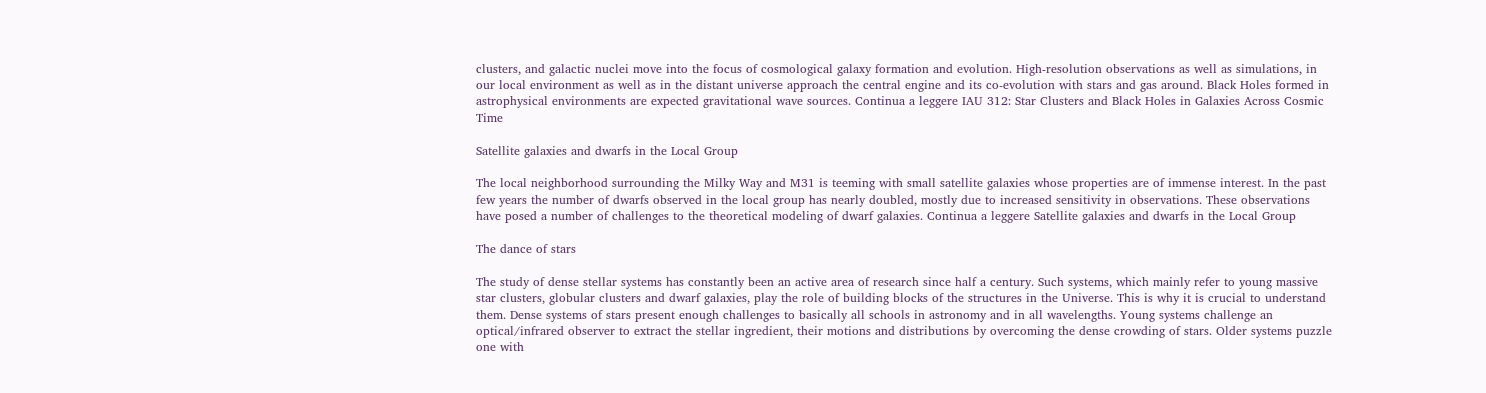clusters, and galactic nuclei move into the focus of cosmological galaxy formation and evolution. High-resolution observations as well as simulations, in our local environment as well as in the distant universe approach the central engine and its co-evolution with stars and gas around. Black Holes formed in astrophysical environments are expected gravitational wave sources. Continua a leggere IAU 312: Star Clusters and Black Holes in Galaxies Across Cosmic Time

Satellite galaxies and dwarfs in the Local Group

The local neighborhood surrounding the Milky Way and M31 is teeming with small satellite galaxies whose properties are of immense interest. In the past few years the number of dwarfs observed in the local group has nearly doubled, mostly due to increased sensitivity in observations. These observations have posed a number of challenges to the theoretical modeling of dwarf galaxies. Continua a leggere Satellite galaxies and dwarfs in the Local Group

The dance of stars

The study of dense stellar systems has constantly been an active area of research since half a century. Such systems, which mainly refer to young massive star clusters, globular clusters and dwarf galaxies, play the role of building blocks of the structures in the Universe. This is why it is crucial to understand them. Dense systems of stars present enough challenges to basically all schools in astronomy and in all wavelengths. Young systems challenge an optical/infrared observer to extract the stellar ingredient, their motions and distributions by overcoming the dense crowding of stars. Older systems puzzle one with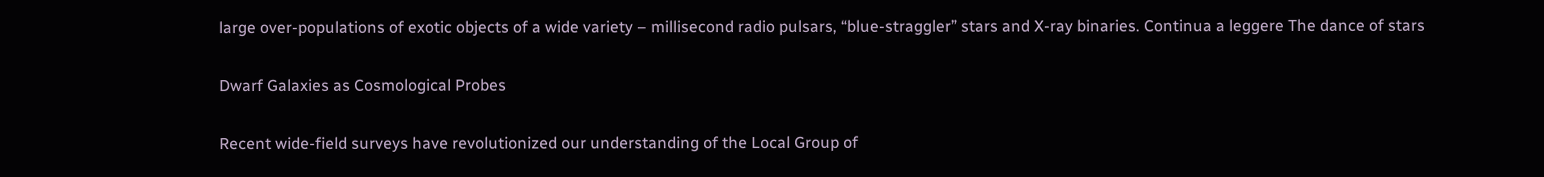large over-populations of exotic objects of a wide variety – millisecond radio pulsars, “blue-straggler” stars and X-ray binaries. Continua a leggere The dance of stars

Dwarf Galaxies as Cosmological Probes

Recent wide-field surveys have revolutionized our understanding of the Local Group of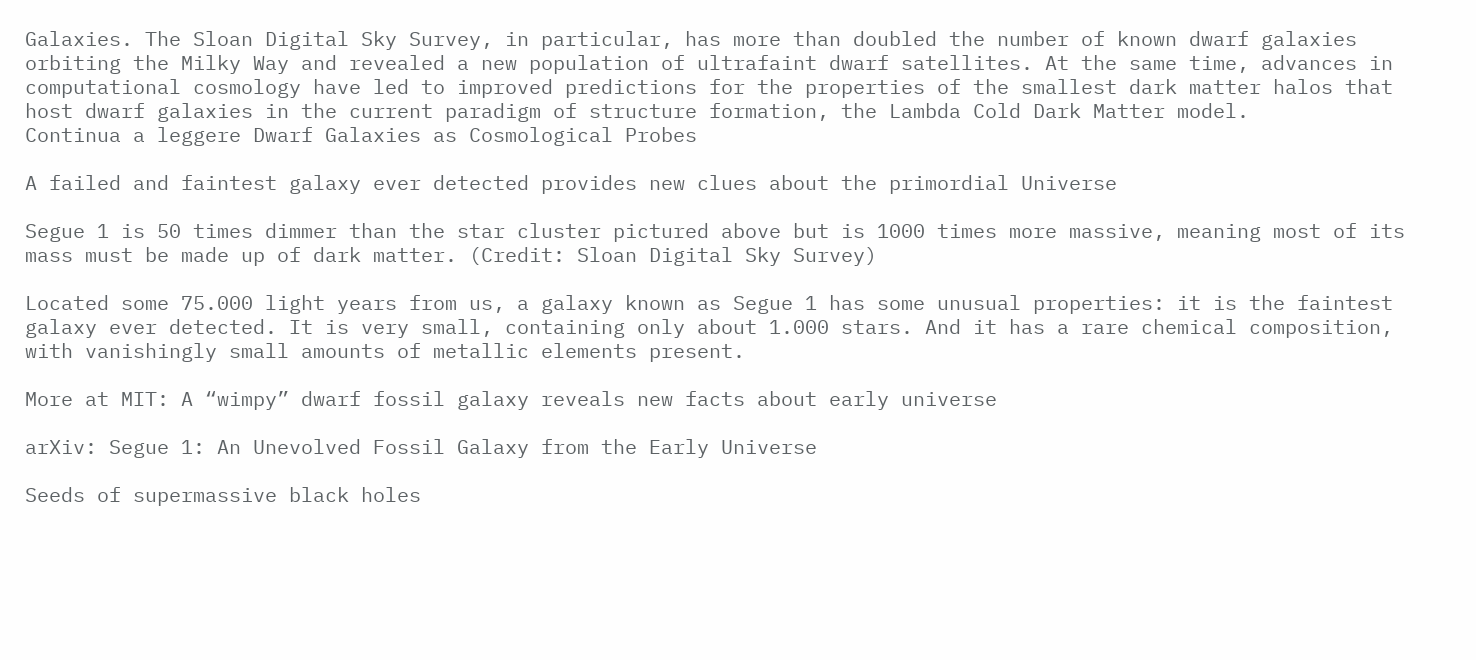Galaxies. The Sloan Digital Sky Survey, in particular, has more than doubled the number of known dwarf galaxies orbiting the Milky Way and revealed a new population of ultrafaint dwarf satellites. At the same time, advances in computational cosmology have led to improved predictions for the properties of the smallest dark matter halos that host dwarf galaxies in the current paradigm of structure formation, the Lambda Cold Dark Matter model.
Continua a leggere Dwarf Galaxies as Cosmological Probes

A failed and faintest galaxy ever detected provides new clues about the primordial Universe

Segue 1 is 50 times dimmer than the star cluster pictured above but is 1000 times more massive, meaning most of its mass must be made up of dark matter. (Credit: Sloan Digital Sky Survey)

Located some 75.000 light years from us, a galaxy known as Segue 1 has some unusual properties: it is the faintest galaxy ever detected. It is very small, containing only about 1.000 stars. And it has a rare chemical composition, with vanishingly small amounts of metallic elements present.

More at MIT: A “wimpy” dwarf fossil galaxy reveals new facts about early universe

arXiv: Segue 1: An Unevolved Fossil Galaxy from the Early Universe

Seeds of supermassive black holes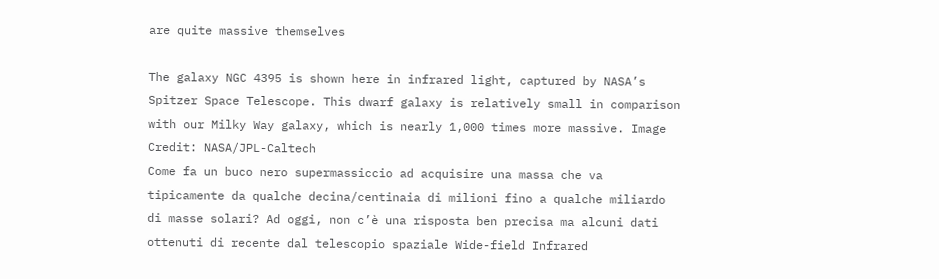are quite massive themselves

The galaxy NGC 4395 is shown here in infrared light, captured by NASA’s Spitzer Space Telescope. This dwarf galaxy is relatively small in comparison with our Milky Way galaxy, which is nearly 1,000 times more massive. Image Credit: NASA/JPL-Caltech
Come fa un buco nero supermassiccio ad acquisire una massa che va tipicamente da qualche decina/centinaia di milioni fino a qualche miliardo di masse solari? Ad oggi, non c’è una risposta ben precisa ma alcuni dati ottenuti di recente dal telescopio spaziale Wide-field Infrared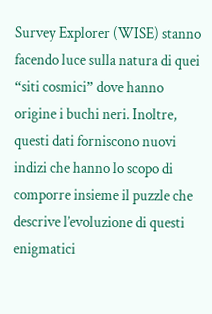Survey Explorer (WISE) stanno facendo luce sulla natura di quei “siti cosmici” dove hanno origine i buchi neri. Inoltre, questi dati forniscono nuovi indizi che hanno lo scopo di comporre insieme il puzzle che descrive l’evoluzione di questi enigmatici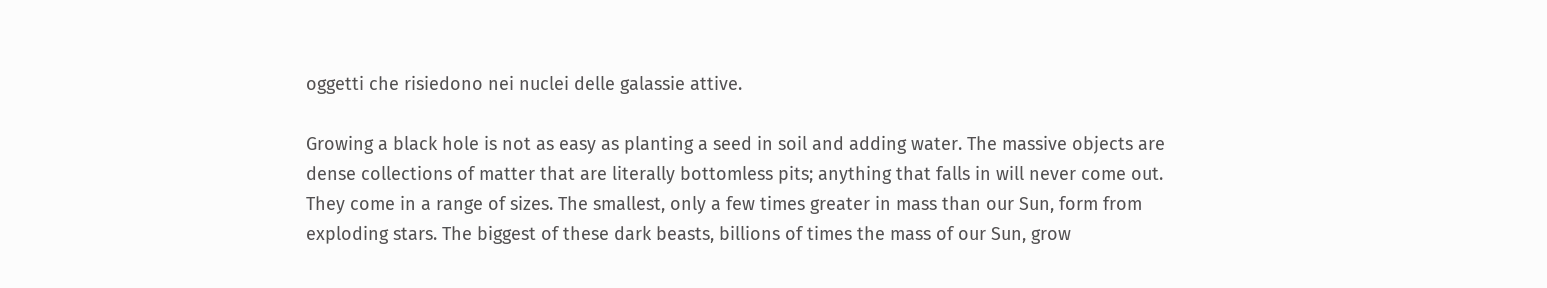oggetti che risiedono nei nuclei delle galassie attive.

Growing a black hole is not as easy as planting a seed in soil and adding water. The massive objects are dense collections of matter that are literally bottomless pits; anything that falls in will never come out. They come in a range of sizes. The smallest, only a few times greater in mass than our Sun, form from exploding stars. The biggest of these dark beasts, billions of times the mass of our Sun, grow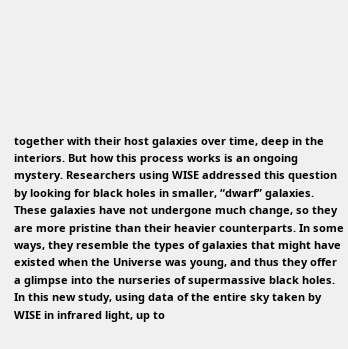together with their host galaxies over time, deep in the interiors. But how this process works is an ongoing mystery. Researchers using WISE addressed this question by looking for black holes in smaller, “dwarf” galaxies. These galaxies have not undergone much change, so they are more pristine than their heavier counterparts. In some ways, they resemble the types of galaxies that might have existed when the Universe was young, and thus they offer a glimpse into the nurseries of supermassive black holes. In this new study, using data of the entire sky taken by WISE in infrared light, up to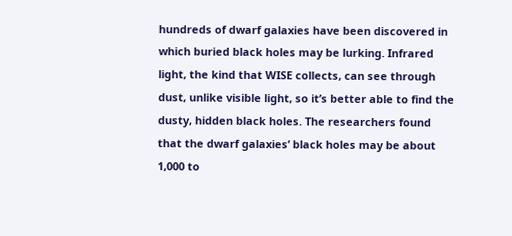hundreds of dwarf galaxies have been discovered in which buried black holes may be lurking. Infrared light, the kind that WISE collects, can see through dust, unlike visible light, so it’s better able to find the dusty, hidden black holes. The researchers found that the dwarf galaxies’ black holes may be about 1,000 to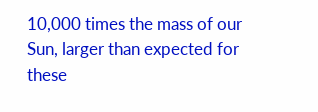10,000 times the mass of our Sun, larger than expected for these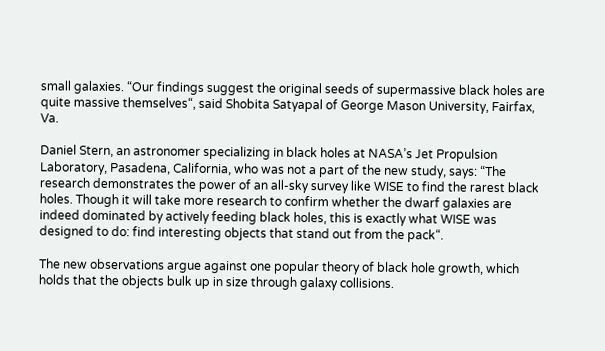small galaxies. “Our findings suggest the original seeds of supermassive black holes are quite massive themselves“, said Shobita Satyapal of George Mason University, Fairfax, Va.

Daniel Stern, an astronomer specializing in black holes at NASA’s Jet Propulsion Laboratory, Pasadena, California, who was not a part of the new study, says: “The research demonstrates the power of an all-sky survey like WISE to find the rarest black holes. Though it will take more research to confirm whether the dwarf galaxies are indeed dominated by actively feeding black holes, this is exactly what WISE was designed to do: find interesting objects that stand out from the pack“.

The new observations argue against one popular theory of black hole growth, which holds that the objects bulk up in size through galaxy collisions.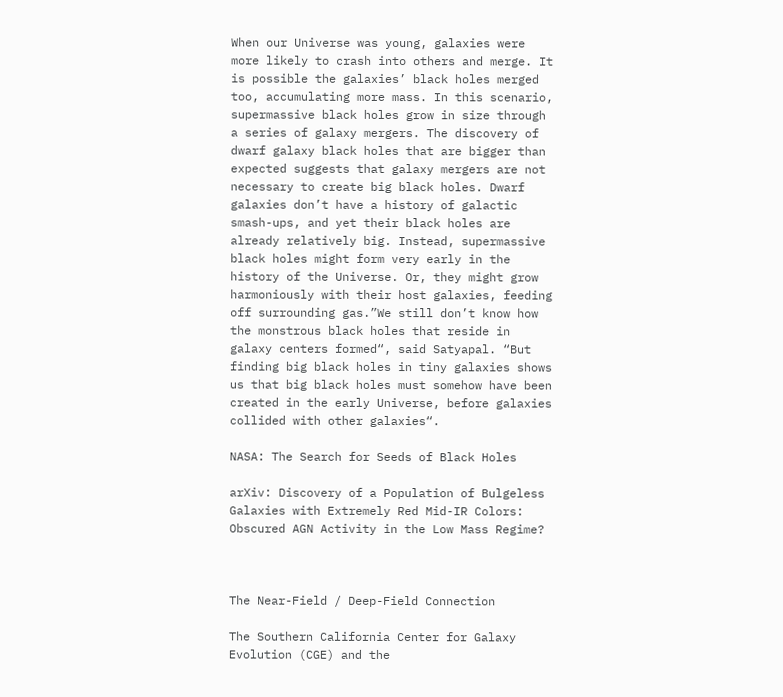When our Universe was young, galaxies were more likely to crash into others and merge. It is possible the galaxies’ black holes merged too, accumulating more mass. In this scenario, supermassive black holes grow in size through a series of galaxy mergers. The discovery of dwarf galaxy black holes that are bigger than expected suggests that galaxy mergers are not necessary to create big black holes. Dwarf galaxies don’t have a history of galactic smash-ups, and yet their black holes are already relatively big. Instead, supermassive black holes might form very early in the history of the Universe. Or, they might grow harmoniously with their host galaxies, feeding off surrounding gas.”We still don’t know how the monstrous black holes that reside in galaxy centers formed“, said Satyapal. “But finding big black holes in tiny galaxies shows us that big black holes must somehow have been created in the early Universe, before galaxies collided with other galaxies“.

NASA: The Search for Seeds of Black Holes

arXiv: Discovery of a Population of Bulgeless Galaxies with Extremely Red Mid-IR Colors: Obscured AGN Activity in the Low Mass Regime?



The Near-Field / Deep-Field Connection

The Southern California Center for Galaxy Evolution (CGE) and the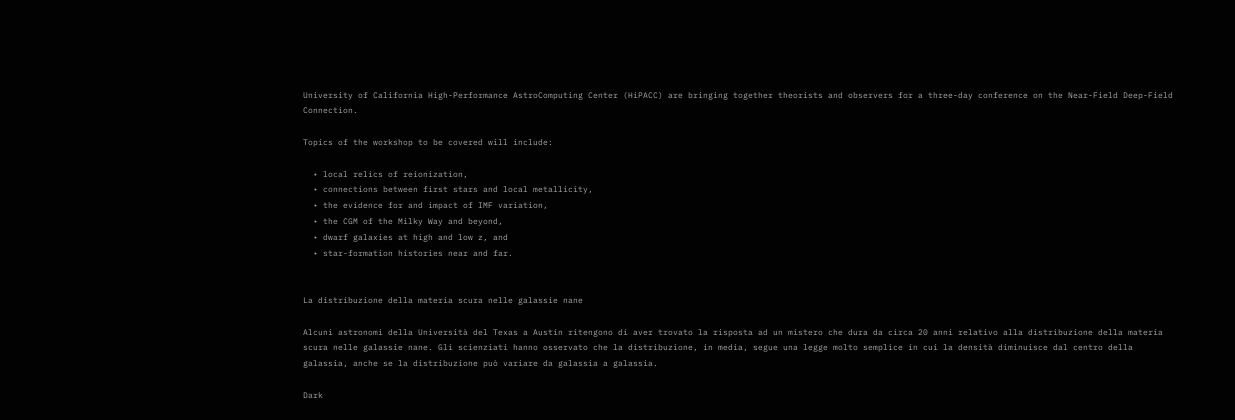University of California High-Performance AstroComputing Center (HiPACC) are bringing together theorists and observers for a three-day conference on the Near-Field Deep-Field Connection.

Topics of the workshop to be covered will include:

  • local relics of reionization,
  • connections between first stars and local metallicity,
  • the evidence for and impact of IMF variation,
  • the CGM of the Milky Way and beyond,
  • dwarf galaxies at high and low z, and
  • star-formation histories near and far.


La distribuzione della materia scura nelle galassie nane

Alcuni astronomi della Università del Texas a Austin ritengono di aver trovato la risposta ad un mistero che dura da circa 20 anni relativo alla distribuzione della materia scura nelle galassie nane. Gli scienziati hanno osservato che la distribuzione, in media, segue una legge molto semplice in cui la densità diminuisce dal centro della galassia, anche se la distribuzione può variare da galassia a galassia.

Dark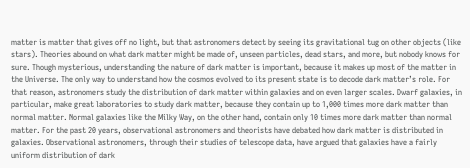matter is matter that gives off no light, but that astronomers detect by seeing its gravitational tug on other objects (like stars). Theories abound on what dark matter might be made of, unseen particles, dead stars, and more, but nobody knows for sure. Though mysterious, understanding the nature of dark matter is important, because it makes up most of the matter in the Universe. The only way to understand how the cosmos evolved to its present state is to decode dark matter’s role. For that reason, astronomers study the distribution of dark matter within galaxies and on even larger scales. Dwarf galaxies, in particular, make great laboratories to study dark matter, because they contain up to 1,000 times more dark matter than normal matter. Normal galaxies like the Milky Way, on the other hand, contain only 10 times more dark matter than normal matter. For the past 20 years, observational astronomers and theorists have debated how dark matter is distributed in galaxies. Observational astronomers, through their studies of telescope data, have argued that galaxies have a fairly uniform distribution of dark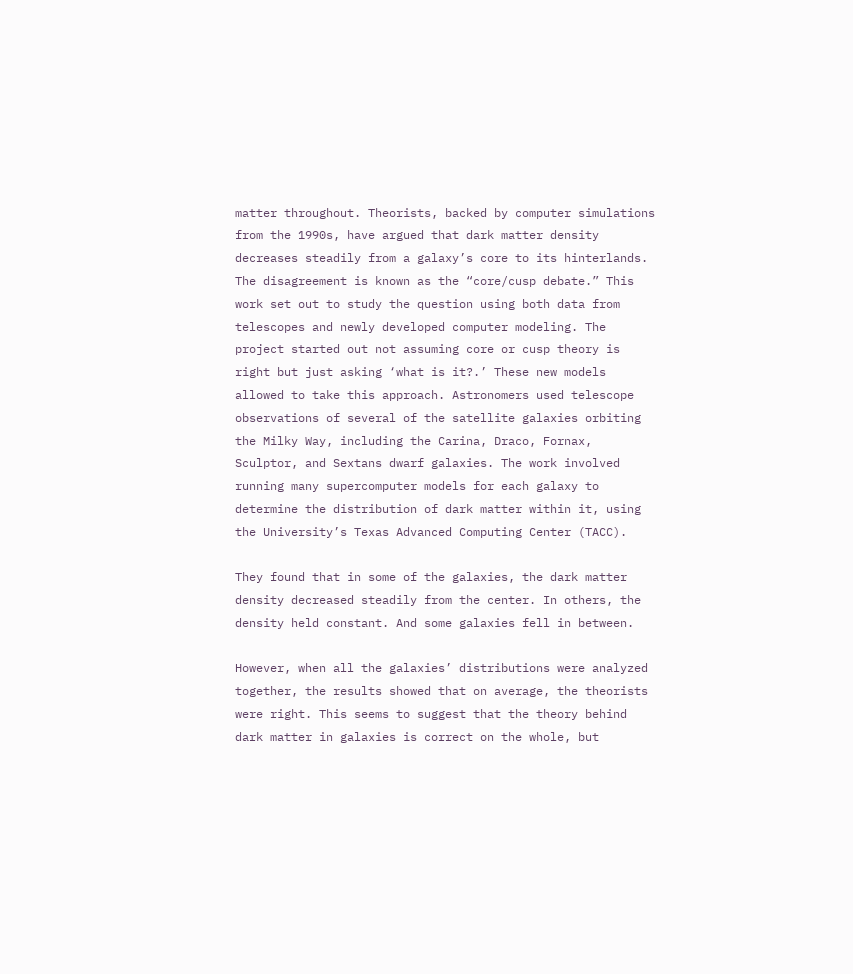matter throughout. Theorists, backed by computer simulations from the 1990s, have argued that dark matter density decreases steadily from a galaxy’s core to its hinterlands. The disagreement is known as the “core/cusp debate.” This work set out to study the question using both data from telescopes and newly developed computer modeling. The project started out not assuming core or cusp theory is right but just asking ‘what is it?.’ These new models allowed to take this approach. Astronomers used telescope observations of several of the satellite galaxies orbiting the Milky Way, including the Carina, Draco, Fornax, Sculptor, and Sextans dwarf galaxies. The work involved running many supercomputer models for each galaxy to determine the distribution of dark matter within it, using the University’s Texas Advanced Computing Center (TACC).

They found that in some of the galaxies, the dark matter density decreased steadily from the center. In others, the density held constant. And some galaxies fell in between.

However, when all the galaxies’ distributions were analyzed together, the results showed that on average, the theorists were right. This seems to suggest that the theory behind dark matter in galaxies is correct on the whole, but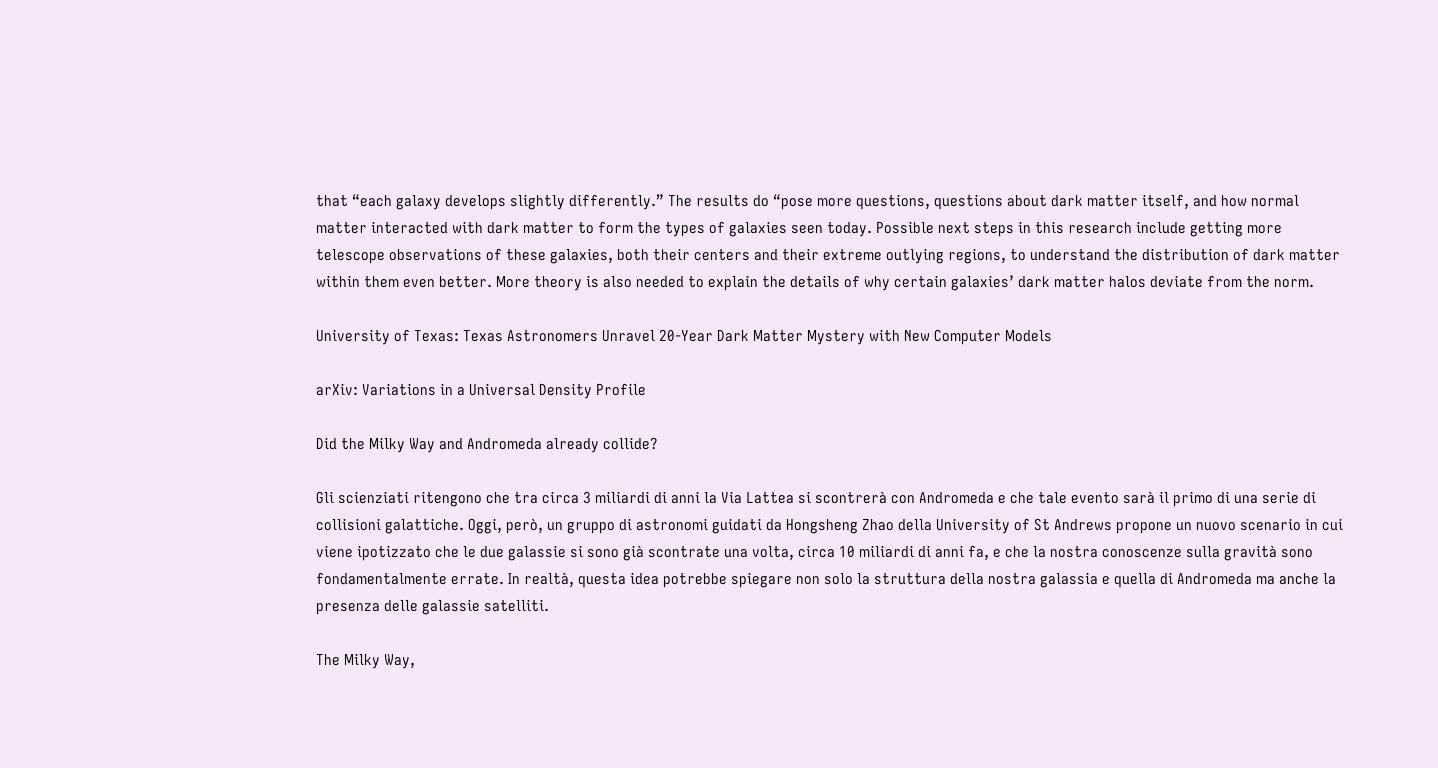that “each galaxy develops slightly differently.” The results do “pose more questions, questions about dark matter itself, and how normal matter interacted with dark matter to form the types of galaxies seen today. Possible next steps in this research include getting more telescope observations of these galaxies, both their centers and their extreme outlying regions, to understand the distribution of dark matter within them even better. More theory is also needed to explain the details of why certain galaxies’ dark matter halos deviate from the norm.

University of Texas: Texas Astronomers Unravel 20-Year Dark Matter Mystery with New Computer Models

arXiv: Variations in a Universal Density Profile

Did the Milky Way and Andromeda already collide?

Gli scienziati ritengono che tra circa 3 miliardi di anni la Via Lattea si scontrerà con Andromeda e che tale evento sarà il primo di una serie di collisioni galattiche. Oggi, però, un gruppo di astronomi guidati da Hongsheng Zhao della University of St Andrews propone un nuovo scenario in cui viene ipotizzato che le due galassie si sono già scontrate una volta, circa 10 miliardi di anni fa, e che la nostra conoscenze sulla gravità sono fondamentalmente errate. In realtà, questa idea potrebbe spiegare non solo la struttura della nostra galassia e quella di Andromeda ma anche la presenza delle galassie satelliti.

The Milky Way,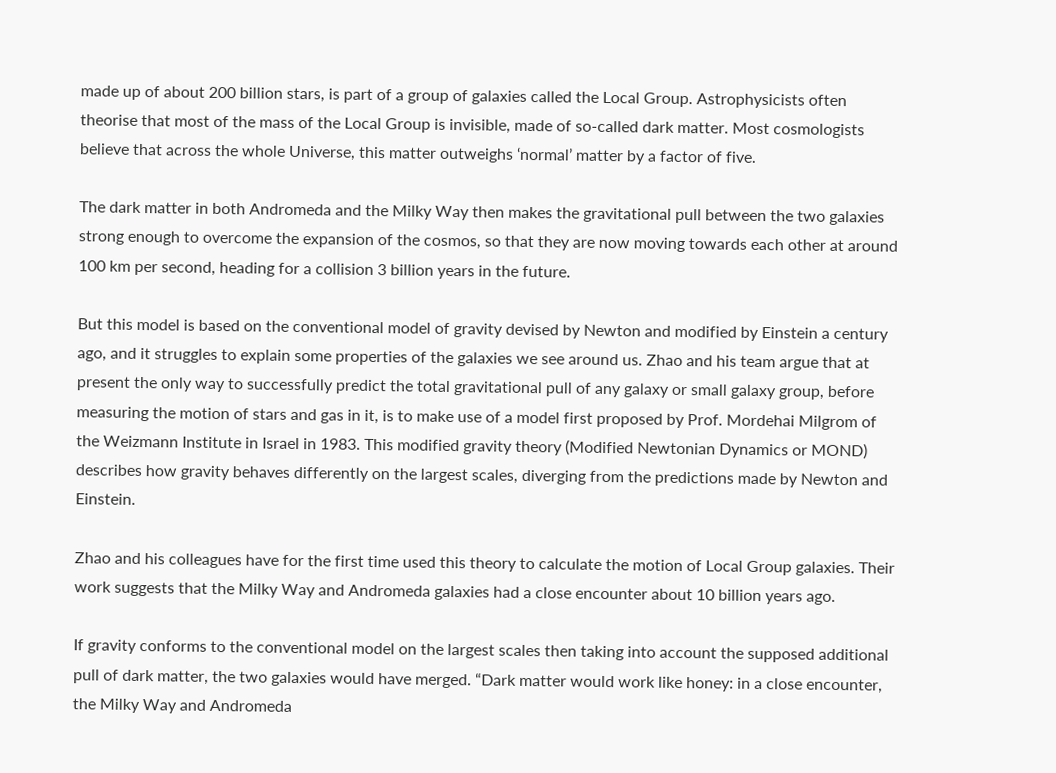made up of about 200 billion stars, is part of a group of galaxies called the Local Group. Astrophysicists often theorise that most of the mass of the Local Group is invisible, made of so-called dark matter. Most cosmologists believe that across the whole Universe, this matter outweighs ‘normal’ matter by a factor of five.

The dark matter in both Andromeda and the Milky Way then makes the gravitational pull between the two galaxies strong enough to overcome the expansion of the cosmos, so that they are now moving towards each other at around 100 km per second, heading for a collision 3 billion years in the future.

But this model is based on the conventional model of gravity devised by Newton and modified by Einstein a century ago, and it struggles to explain some properties of the galaxies we see around us. Zhao and his team argue that at present the only way to successfully predict the total gravitational pull of any galaxy or small galaxy group, before measuring the motion of stars and gas in it, is to make use of a model first proposed by Prof. Mordehai Milgrom of the Weizmann Institute in Israel in 1983. This modified gravity theory (Modified Newtonian Dynamics or MOND) describes how gravity behaves differently on the largest scales, diverging from the predictions made by Newton and Einstein.

Zhao and his colleagues have for the first time used this theory to calculate the motion of Local Group galaxies. Their work suggests that the Milky Way and Andromeda galaxies had a close encounter about 10 billion years ago.

If gravity conforms to the conventional model on the largest scales then taking into account the supposed additional pull of dark matter, the two galaxies would have merged. “Dark matter would work like honey: in a close encounter, the Milky Way and Andromeda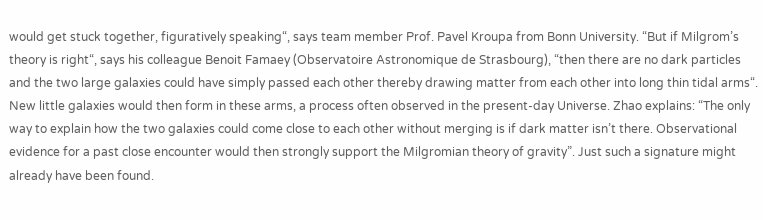would get stuck together, figuratively speaking“, says team member Prof. Pavel Kroupa from Bonn University. “But if Milgrom’s theory is right“, says his colleague Benoit Famaey (Observatoire Astronomique de Strasbourg), “then there are no dark particles and the two large galaxies could have simply passed each other thereby drawing matter from each other into long thin tidal arms“. New little galaxies would then form in these arms, a process often observed in the present-day Universe. Zhao explains: “The only way to explain how the two galaxies could come close to each other without merging is if dark matter isn’t there. Observational evidence for a past close encounter would then strongly support the Milgromian theory of gravity”. Just such a signature might already have been found.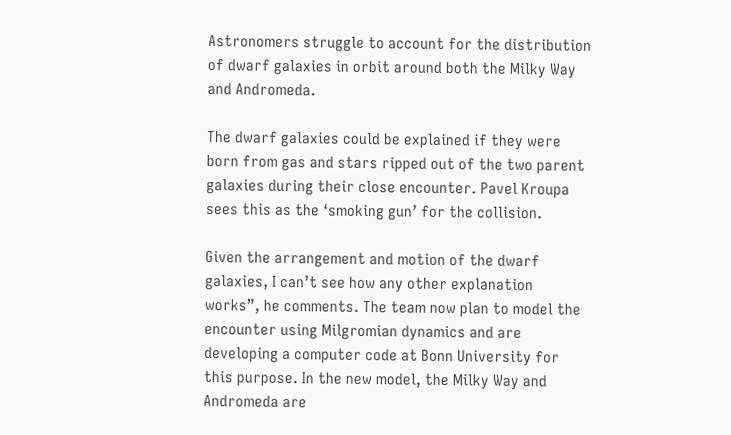Astronomers struggle to account for the distribution of dwarf galaxies in orbit around both the Milky Way and Andromeda.

The dwarf galaxies could be explained if they were born from gas and stars ripped out of the two parent galaxies during their close encounter. Pavel Kroupa sees this as the ‘smoking gun’ for the collision.

Given the arrangement and motion of the dwarf galaxies, I can’t see how any other explanation works”, he comments. The team now plan to model the encounter using Milgromian dynamics and are developing a computer code at Bonn University for this purpose. In the new model, the Milky Way and Andromeda are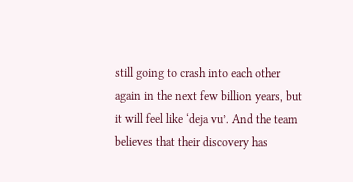still going to crash into each other again in the next few billion years, but it will feel like ‘deja vu’. And the team believes that their discovery has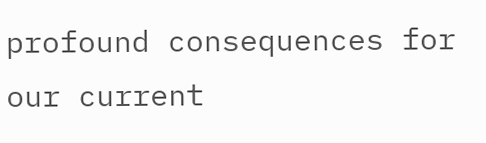profound consequences for our current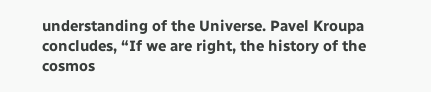understanding of the Universe. Pavel Kroupa concludes, “If we are right, the history of the cosmos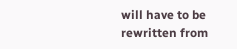will have to be rewritten from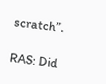scratch”.

RAS: Did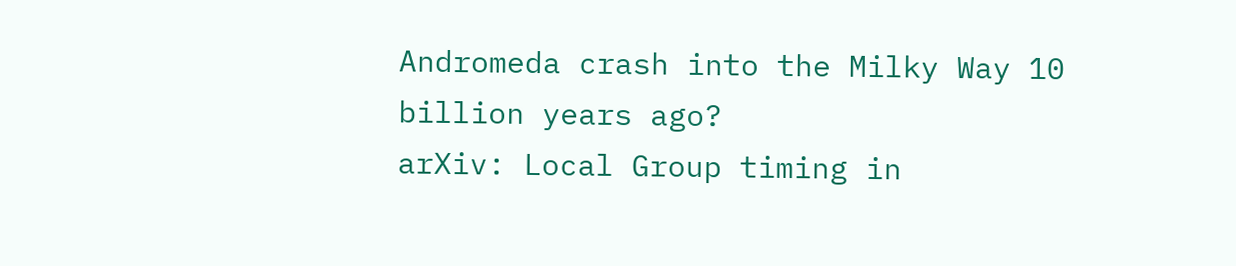Andromeda crash into the Milky Way 10 billion years ago?
arXiv: Local Group timing in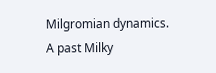Milgromian dynamics. A past Milky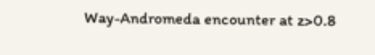Way-Andromeda encounter at z>0.8